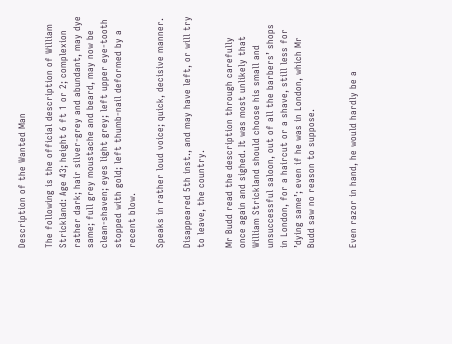Description of the Wanted Man

The following is the official description of William Strickland: Age 43; height 6 ft 1 or 2; complexion rather dark; hair silver-grey and abundant, may dye same; full grey moustache and beard, may now be clean-shaven; eyes light grey; left upper eye-tooth stopped with gold; left thumb-nail deformed by a recent blow.

Speaks in rather loud voice; quick, decisive manner.

Disappeared 5th inst., and may have left, or will try to leave, the country.

Mr Budd read the description through carefully once again and sighed. It was most unlikely that William Strickland should choose his small and unsuccessful saloon, out of all the barbers’ shops in London, for a haircut or a shave, still less for ’dying same’; even if he was in London, which Mr Budd saw no reason to suppose.


Even razor in hand, he would hardly be a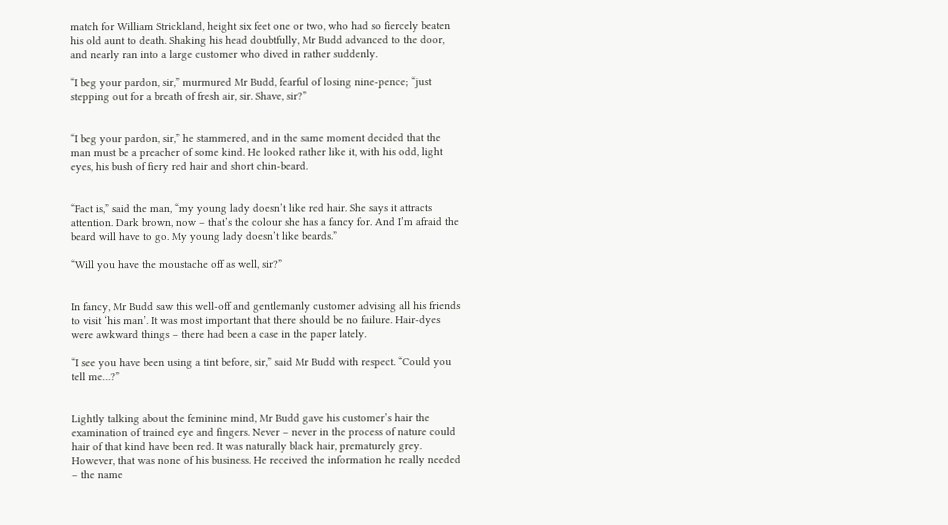match for William Strickland, height six feet one or two, who had so fiercely beaten his old aunt to death. Shaking his head doubtfully, Mr Budd advanced to the door, and nearly ran into a large customer who dived in rather suddenly.

“I beg your pardon, sir,” murmured Mr Budd, fearful of losing nine-pence; “just stepping out for a breath of fresh air, sir. Shave, sir?”


“I beg your pardon, sir,” he stammered, and in the same moment decided that the man must be a preacher of some kind. He looked rather like it, with his odd, light eyes, his bush of fiery red hair and short chin-beard.


“Fact is,” said the man, “my young lady doesn’t like red hair. She says it attracts attention. Dark brown, now – that’s the colour she has a fancy for. And I’m afraid the beard will have to go. My young lady doesn’t like beards.”

“Will you have the moustache off as well, sir?”


In fancy, Mr Budd saw this well-off and gentlemanly customer advising all his friends to visit ‘his man’. It was most important that there should be no failure. Hair-dyes were awkward things – there had been a case in the paper lately.

“I see you have been using a tint before, sir,” said Mr Budd with respect. “Could you tell me…?”


Lightly talking about the feminine mind, Mr Budd gave his customer’s hair the examination of trained eye and fingers. Never – never in the process of nature could hair of that kind have been red. It was naturally black hair, prematurely grey. However, that was none of his business. He received the information he really needed – the name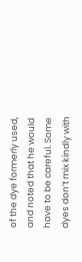of the dye formerly used, and noted that he would have to be careful. Some dyes don’t mix kindly with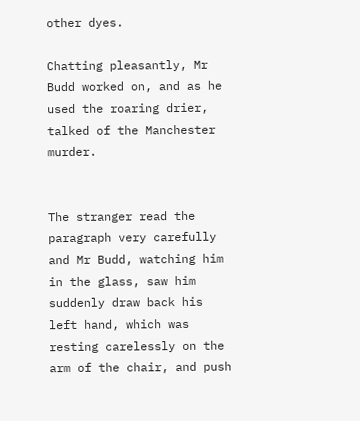other dyes.

Chatting pleasantly, Mr Budd worked on, and as he used the roaring drier, talked of the Manchester murder.


The stranger read the paragraph very carefully and Mr Budd, watching him in the glass, saw him suddenly draw back his left hand, which was resting carelessly on the arm of the chair, and push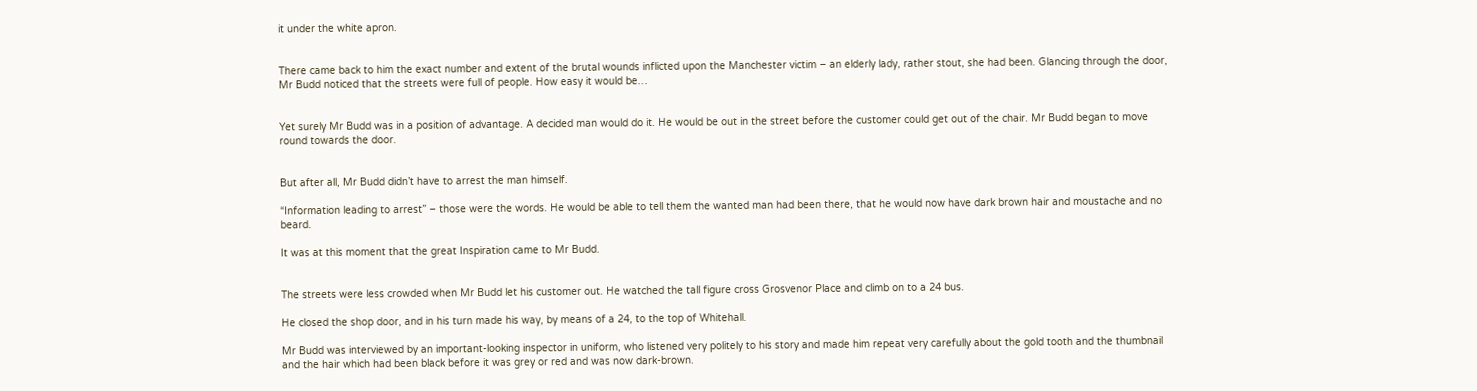it under the white apron.


There came back to him the exact number and extent of the brutal wounds inflicted upon the Manchester victim – an elderly lady, rather stout, she had been. Glancing through the door, Mr Budd noticed that the streets were full of people. How easy it would be…


Yet surely Mr Budd was in a position of advantage. A decided man would do it. He would be out in the street before the customer could get out of the chair. Mr Budd began to move round towards the door.


But after all, Mr Budd didn’t have to arrest the man himself.

“Information leading to arrest” – those were the words. He would be able to tell them the wanted man had been there, that he would now have dark brown hair and moustache and no beard.

It was at this moment that the great Inspiration came to Mr Budd.


The streets were less crowded when Mr Budd let his customer out. He watched the tall figure cross Grosvenor Place and climb on to a 24 bus.

He closed the shop door, and in his turn made his way, by means of a 24, to the top of Whitehall.

Mr Budd was interviewed by an important-looking inspector in uniform, who listened very politely to his story and made him repeat very carefully about the gold tooth and the thumbnail and the hair which had been black before it was grey or red and was now dark-brown.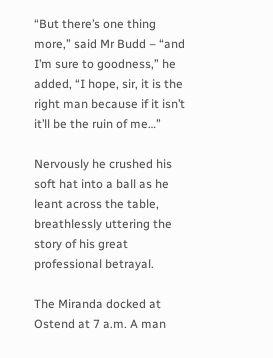“But there’s one thing more,” said Mr Budd – “and I’m sure to goodness,” he added, “I hope, sir, it is the right man because if it isn’t it’ll be the ruin of me…”

Nervously he crushed his soft hat into a ball as he leant across the table, breathlessly uttering the story of his great professional betrayal.

The Miranda docked at Ostend at 7 a.m. A man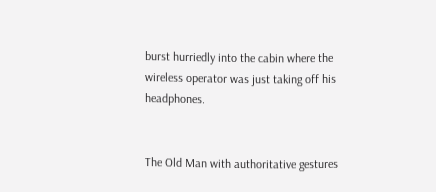burst hurriedly into the cabin where the wireless operator was just taking off his headphones.


The Old Man with authoritative gestures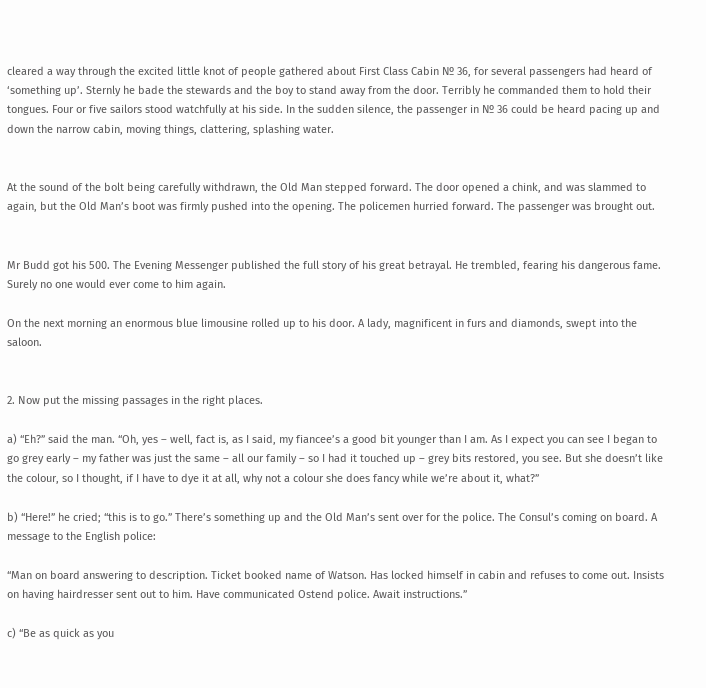cleared a way through the excited little knot of people gathered about First Class Cabin № 36, for several passengers had heard of ‘something up’. Sternly he bade the stewards and the boy to stand away from the door. Terribly he commanded them to hold their tongues. Four or five sailors stood watchfully at his side. In the sudden silence, the passenger in № 36 could be heard pacing up and down the narrow cabin, moving things, clattering, splashing water.


At the sound of the bolt being carefully withdrawn, the Old Man stepped forward. The door opened a chink, and was slammed to again, but the Old Man’s boot was firmly pushed into the opening. The policemen hurried forward. The passenger was brought out.


Mr Budd got his 500. The Evening Messenger published the full story of his great betrayal. He trembled, fearing his dangerous fame. Surely no one would ever come to him again.

On the next morning an enormous blue limousine rolled up to his door. A lady, magnificent in furs and diamonds, swept into the saloon.


2. Now put the missing passages in the right places.

a) “Eh?” said the man. “Oh, yes – well, fact is, as I said, my fiancee’s a good bit younger than I am. As I expect you can see I began to go grey early – my father was just the same – all our family – so I had it touched up – grey bits restored, you see. But she doesn’t like the colour, so I thought, if I have to dye it at all, why not a colour she does fancy while we’re about it, what?”

b) “Here!” he cried; “this is to go.” There’s something up and the Old Man’s sent over for the police. The Consul’s coming on board. A message to the English police:

“Man on board answering to description. Ticket booked name of Watson. Has locked himself in cabin and refuses to come out. Insists on having hairdresser sent out to him. Have communicated Ostend police. Await instructions.”

c) “Be as quick as you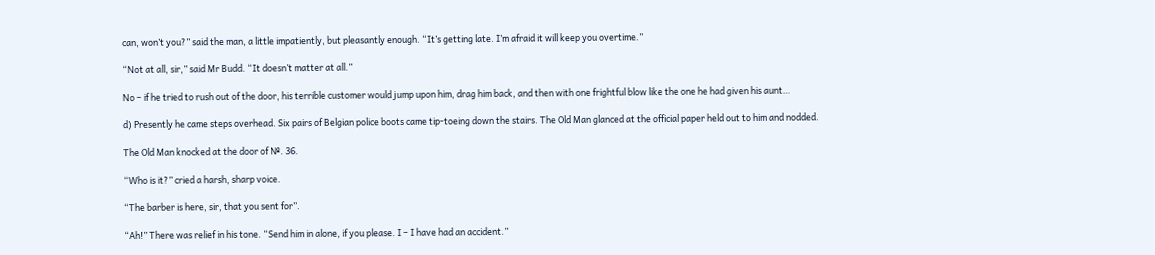can, won’t you?” said the man, a little impatiently, but pleasantly enough. “It’s getting late. I’m afraid it will keep you overtime.”

“Not at all, sir,” said Mr Budd. “It doesn’t matter at all.”

No – if he tried to rush out of the door, his terrible customer would jump upon him, drag him back, and then with one frightful blow like the one he had given his aunt…

d) Presently he came steps overhead. Six pairs of Belgian police boots came tip-toeing down the stairs. The Old Man glanced at the official paper held out to him and nodded.

The Old Man knocked at the door of №. 36.

“Who is it?” cried a harsh, sharp voice.

“The barber is here, sir, that you sent for”.

“Ah!” There was relief in his tone. “Send him in alone, if you please. I – I have had an accident.”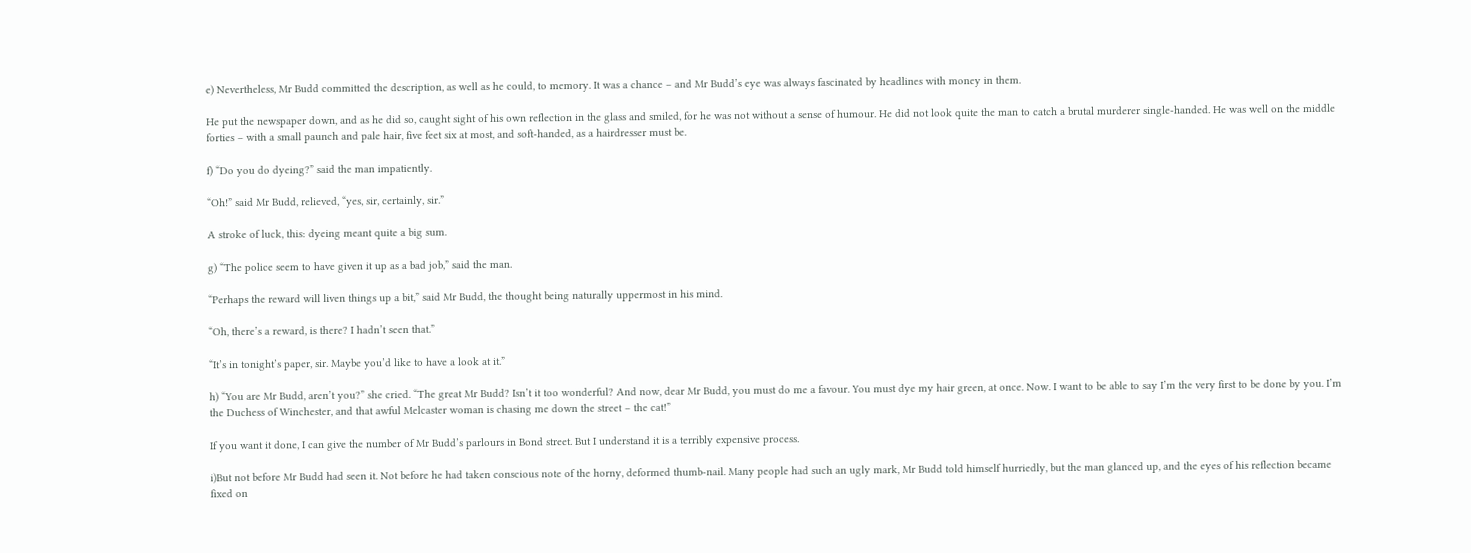e) Nevertheless, Mr Budd committed the description, as well as he could, to memory. It was a chance – and Mr Budd’s eye was always fascinated by headlines with money in them.

He put the newspaper down, and as he did so, caught sight of his own reflection in the glass and smiled, for he was not without a sense of humour. He did not look quite the man to catch a brutal murderer single-handed. He was well on the middle forties – with a small paunch and pale hair, five feet six at most, and soft-handed, as a hairdresser must be.

f) “Do you do dyeing?” said the man impatiently.

“Oh!” said Mr Budd, relieved, “yes, sir, certainly, sir.”

A stroke of luck, this: dyeing meant quite a big sum.

g) “The police seem to have given it up as a bad job,” said the man.

“Perhaps the reward will liven things up a bit,” said Mr Budd, the thought being naturally uppermost in his mind.

“Oh, there’s a reward, is there? I hadn’t seen that.”

“It’s in tonight’s paper, sir. Maybe you’d like to have a look at it.”

h) “You are Mr Budd, aren’t you?” she cried. “The great Mr Budd? Isn’t it too wonderful? And now, dear Mr Budd, you must do me a favour. You must dye my hair green, at once. Now. I want to be able to say I’m the very first to be done by you. I’m the Duchess of Winchester, and that awful Melcaster woman is chasing me down the street – the cat!”

If you want it done, I can give the number of Mr Budd’s parlours in Bond street. But I understand it is a terribly expensive process.

i)But not before Mr Budd had seen it. Not before he had taken conscious note of the horny, deformed thumb-nail. Many people had such an ugly mark, Mr Budd told himself hurriedly, but the man glanced up, and the eyes of his reflection became fixed on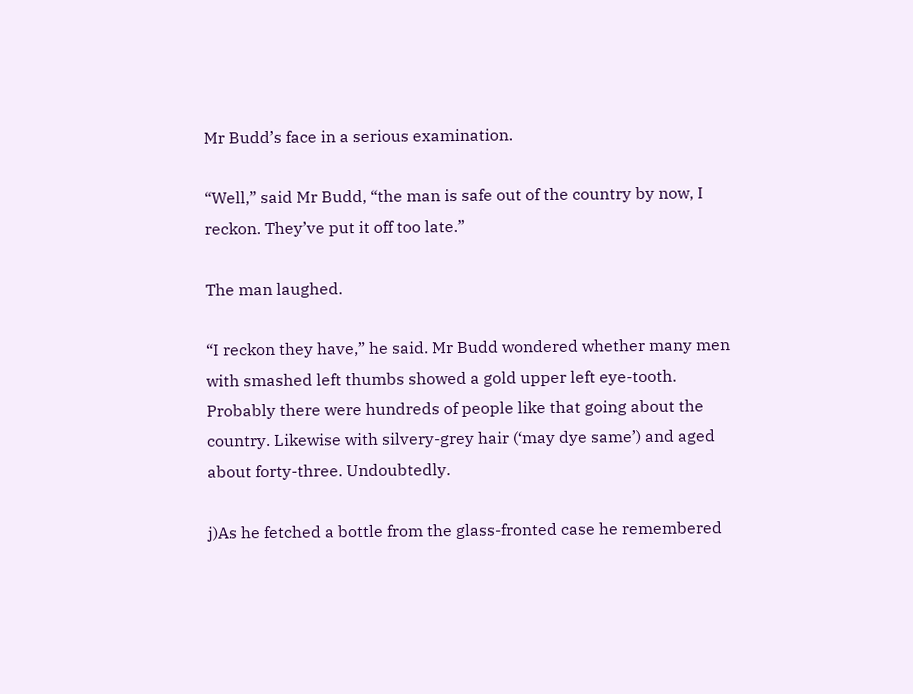Mr Budd’s face in a serious examination.

“Well,” said Mr Budd, “the man is safe out of the country by now, I reckon. They’ve put it off too late.”

The man laughed.

“I reckon they have,” he said. Mr Budd wondered whether many men with smashed left thumbs showed a gold upper left eye-tooth. Probably there were hundreds of people like that going about the country. Likewise with silvery-grey hair (‘may dye same’) and aged about forty-three. Undoubtedly.

j)As he fetched a bottle from the glass-fronted case he remembered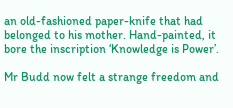an old-fashioned paper-knife that had belonged to his mother. Hand-painted, it bore the inscription ‘Knowledge is Power’.

Mr Budd now felt a strange freedom and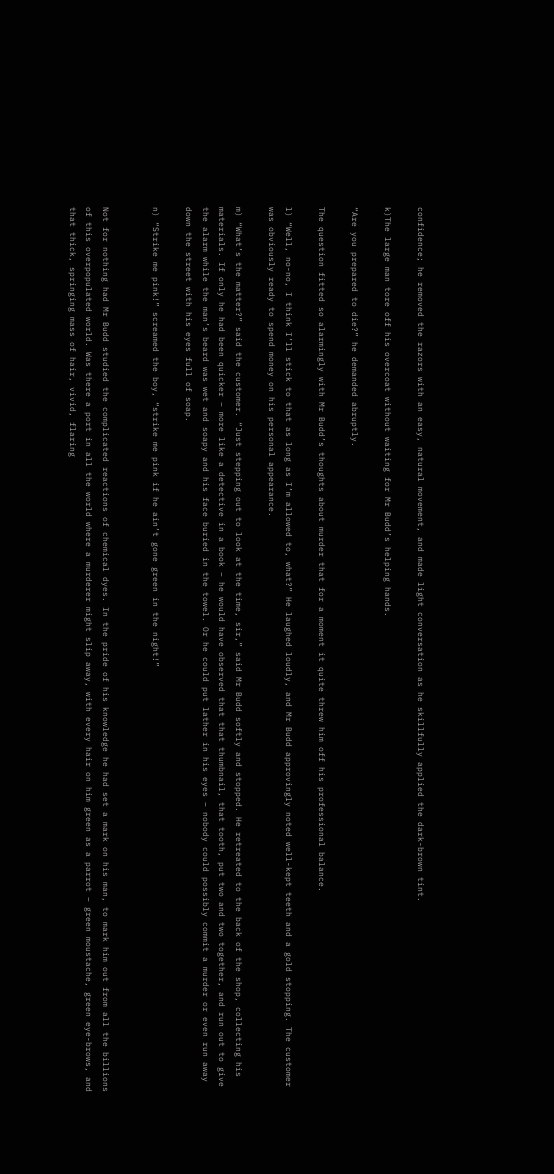confidence; he removed the razors with an easy, natural movement, and made light conversation as he skillfully applied the dark-brown tint.

k)The large man tore off his overcoat without waiting for Mr Budd’s helping hands.

“Are you prepared to die?” he demanded abruptly.

The question fitted so alarmingly with Mr Budd’s thoughts about murder that for a moment it quite threw him off his professional balance.

l) “Well, no-no, I think I’ll stick to that as long as I’m allowed to, what?” He laughed loudly, and Mr Budd approvingly noted well-kept teeth and a gold stopping. The customer was obviously ready to spend money on his personal appearance.

m) “What’s the matter?” said the customer. “Just stepping out to look at the time, sir,” said Mr Budd softly and stopped. He retreated to the back of the shop, collecting his materials. If only he had been quicker – more like a detective in a book – he would have observed that that thumbnail, that tooth, put two and two together, and run out to give the alarm while the man’s beard was wet and soapy and his face buried in the towel. Or he could put lather in his eyes – nobody could possibly commit a murder or even run away down the street with his eyes full of soap.

n) “Strike me pink!” screamed the boy, “strike me pink if he ain’t gone green in the night!”


Not for nothing had Mr Budd studied the complicated reactions of chemical dyes. In the pride of his knowledge he had set a mark on his man, to mark him out from all the billions of this overpopulated world. Was there a port in all the world where a murderer might slip away, with every hair on him green as a parrot – green moustache, green eye-brows, and that thick, springing mass of hair, vivid, flaring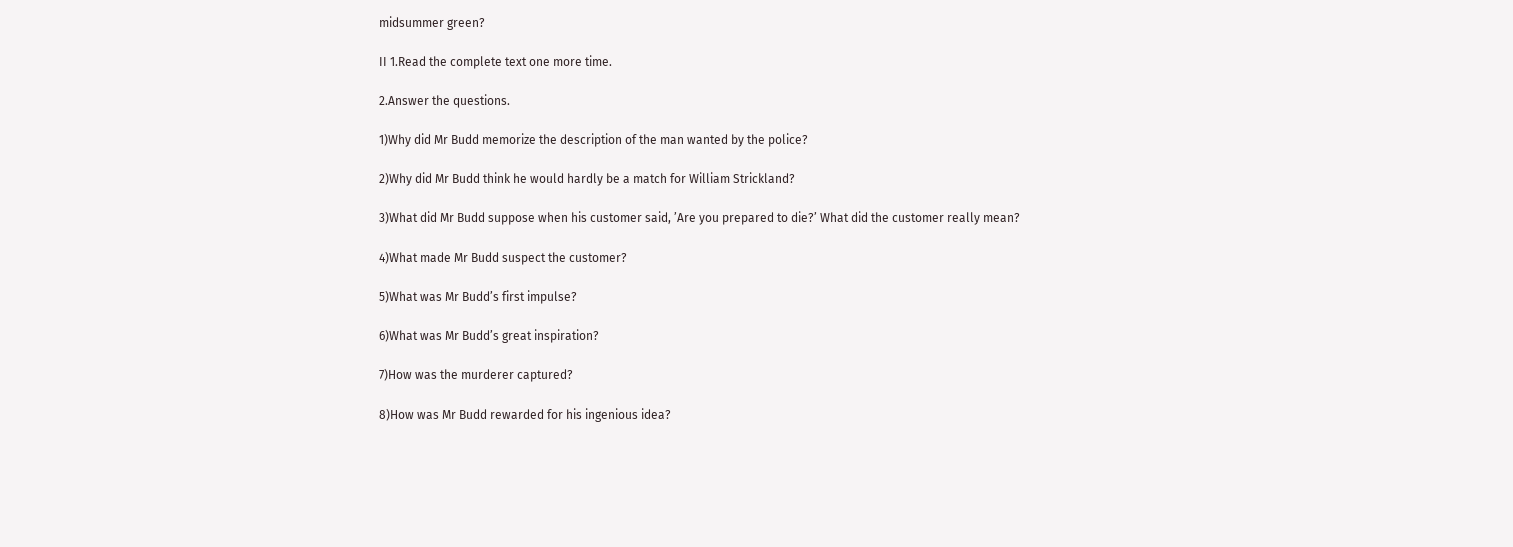midsummer green?

II 1.Read the complete text one more time.

2.Answer the questions.

1)Why did Mr Budd memorize the description of the man wanted by the police?

2)Why did Mr Budd think he would hardly be a match for William Strickland?

3)What did Mr Budd suppose when his customer said, ’Are you prepared to die?’ What did the customer really mean?

4)What made Mr Budd suspect the customer?

5)What was Mr Budd’s first impulse?

6)What was Mr Budd’s great inspiration?

7)How was the murderer captured?

8)How was Mr Budd rewarded for his ingenious idea?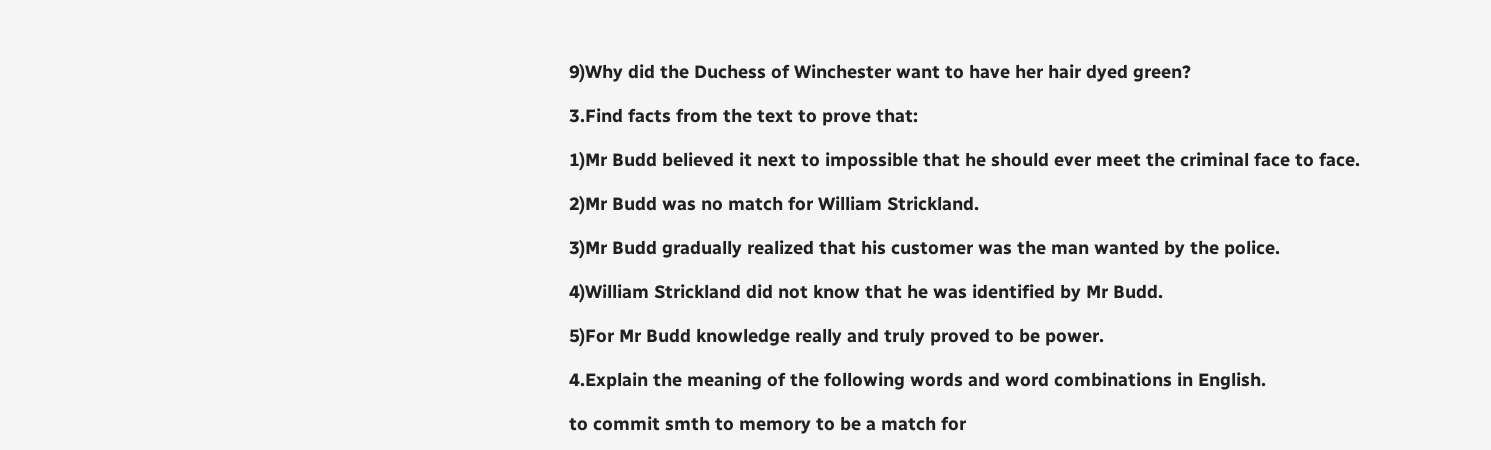9)Why did the Duchess of Winchester want to have her hair dyed green?

3.Find facts from the text to prove that:

1)Mr Budd believed it next to impossible that he should ever meet the criminal face to face.

2)Mr Budd was no match for William Strickland.

3)Mr Budd gradually realized that his customer was the man wanted by the police.

4)William Strickland did not know that he was identified by Mr Budd.

5)For Mr Budd knowledge really and truly proved to be power.

4.Explain the meaning of the following words and word combinations in English.

to commit smth to memory to be a match for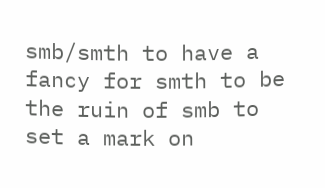smb/smth to have a fancy for smth to be the ruin of smb to set a mark on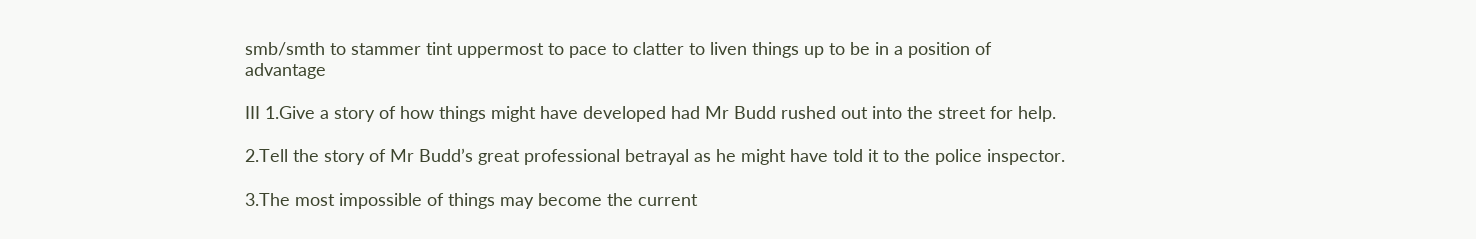smb/smth to stammer tint uppermost to pace to clatter to liven things up to be in a position of advantage

III 1.Give a story of how things might have developed had Mr Budd rushed out into the street for help.

2.Tell the story of Mr Budd’s great professional betrayal as he might have told it to the police inspector.

3.The most impossible of things may become the current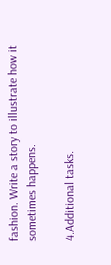fashion. Write a story to illustrate how it sometimes happens.

4.Additional tasks.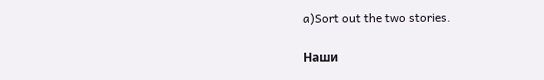a)Sort out the two stories.

Наши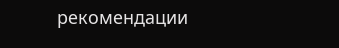рекомендации